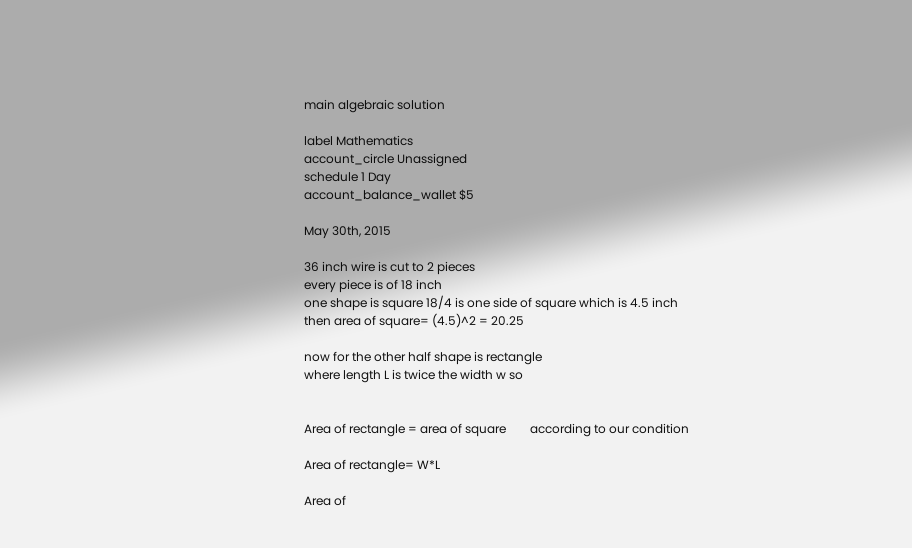main algebraic solution

label Mathematics
account_circle Unassigned
schedule 1 Day
account_balance_wallet $5

May 30th, 2015

36 inch wire is cut to 2 pieces
every piece is of 18 inch
one shape is square 18/4 is one side of square which is 4.5 inch
then area of square= (4.5)^2 = 20.25

now for the other half shape is rectangle
where length L is twice the width w so


Area of rectangle = area of square        according to our condition

Area of rectangle= W*L

Area of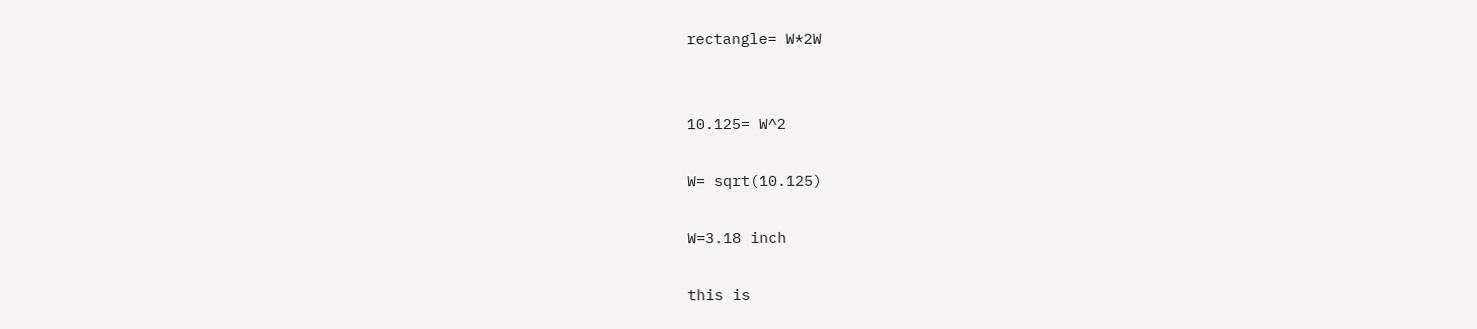rectangle= W*2W


10.125= W^2

W= sqrt(10.125)

W=3.18 inch

this is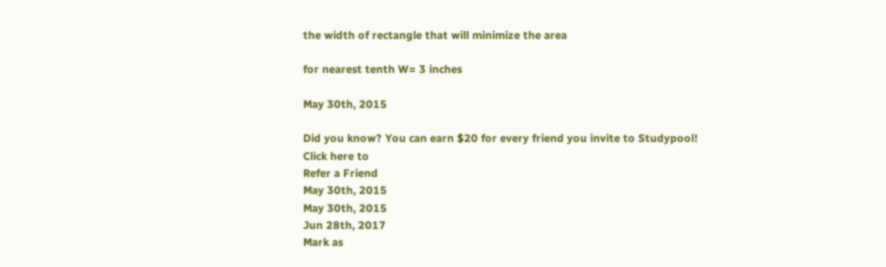the width of rectangle that will minimize the area

for nearest tenth W= 3 inches

May 30th, 2015

Did you know? You can earn $20 for every friend you invite to Studypool!
Click here to
Refer a Friend
May 30th, 2015
May 30th, 2015
Jun 28th, 2017
Mark as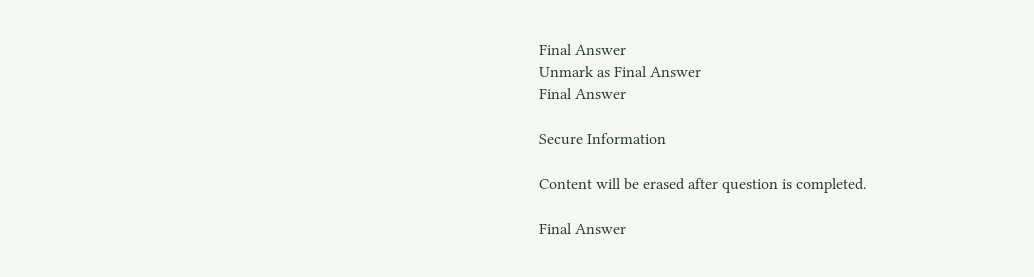Final Answer
Unmark as Final Answer
Final Answer

Secure Information

Content will be erased after question is completed.

Final Answer